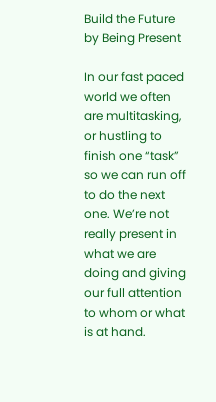Build the Future by Being Present

In our fast paced world we often are multitasking, or hustling to finish one “task” so we can run off to do the next one. We’re not really present in what we are doing and giving our full attention to whom or what is at hand.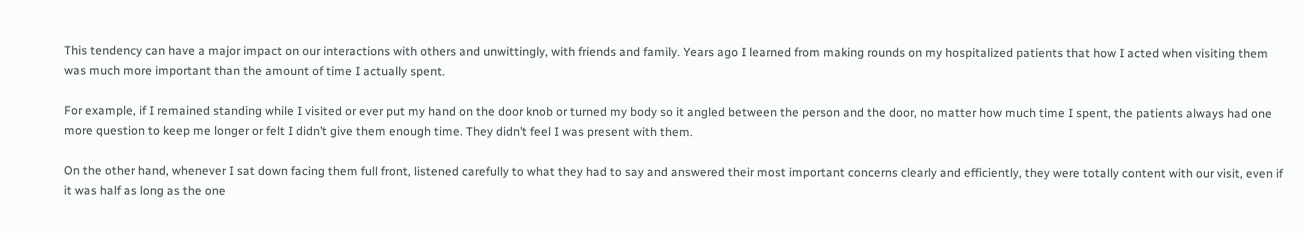This tendency can have a major impact on our interactions with others and unwittingly, with friends and family. Years ago I learned from making rounds on my hospitalized patients that how I acted when visiting them was much more important than the amount of time I actually spent.

For example, if I remained standing while I visited or ever put my hand on the door knob or turned my body so it angled between the person and the door, no matter how much time I spent, the patients always had one more question to keep me longer or felt I didn’t give them enough time. They didn’t feel I was present with them.

On the other hand, whenever I sat down facing them full front, listened carefully to what they had to say and answered their most important concerns clearly and efficiently, they were totally content with our visit, even if it was half as long as the one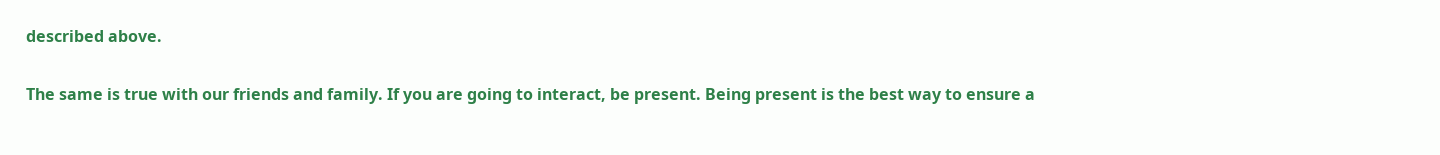described above.

The same is true with our friends and family. If you are going to interact, be present. Being present is the best way to ensure a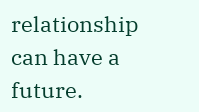relationship can have a future.